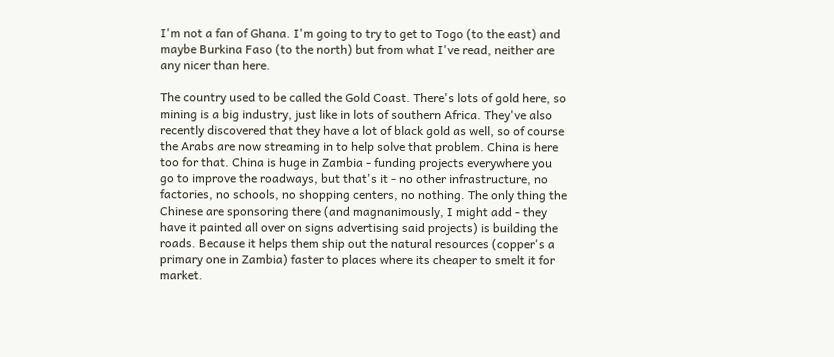I'm not a fan of Ghana. I'm going to try to get to Togo (to the east) and maybe Burkina Faso (to the north) but from what I've read, neither are any nicer than here.

The country used to be called the Gold Coast. There's lots of gold here, so mining is a big industry, just like in lots of southern Africa. They've also recently discovered that they have a lot of black gold as well, so of course the Arabs are now streaming in to help solve that problem. China is here too for that. China is huge in Zambia - funding projects everywhere you go to improve the roadways, but that's it - no other infrastructure, no factories, no schools, no shopping centers, no nothing. The only thing the Chinese are sponsoring there (and magnanimously, I might add - they have it painted all over on signs advertising said projects) is building the roads. Because it helps them ship out the natural resources (copper's a primary one in Zambia) faster to places where its cheaper to smelt it for market.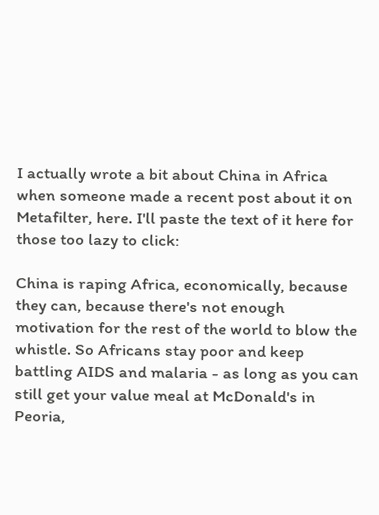I actually wrote a bit about China in Africa when someone made a recent post about it on Metafilter, here. I'll paste the text of it here for those too lazy to click:

China is raping Africa, economically, because they can, because there's not enough motivation for the rest of the world to blow the whistle. So Africans stay poor and keep battling AIDS and malaria - as long as you can still get your value meal at McDonald's in Peoria,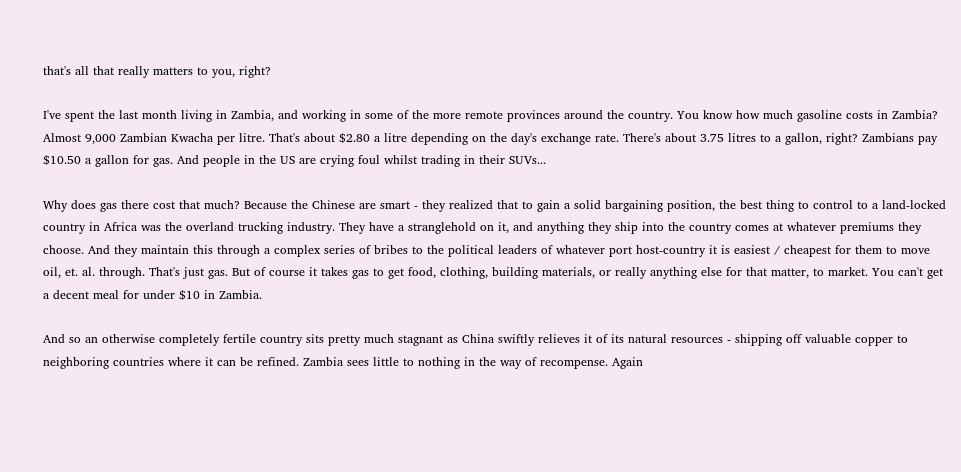that's all that really matters to you, right?

I've spent the last month living in Zambia, and working in some of the more remote provinces around the country. You know how much gasoline costs in Zambia? Almost 9,000 Zambian Kwacha per litre. That's about $2.80 a litre depending on the day's exchange rate. There's about 3.75 litres to a gallon, right? Zambians pay $10.50 a gallon for gas. And people in the US are crying foul whilst trading in their SUVs...

Why does gas there cost that much? Because the Chinese are smart - they realized that to gain a solid bargaining position, the best thing to control to a land-locked country in Africa was the overland trucking industry. They have a stranglehold on it, and anything they ship into the country comes at whatever premiums they choose. And they maintain this through a complex series of bribes to the political leaders of whatever port host-country it is easiest / cheapest for them to move oil, et. al. through. That's just gas. But of course it takes gas to get food, clothing, building materials, or really anything else for that matter, to market. You can't get a decent meal for under $10 in Zambia.

And so an otherwise completely fertile country sits pretty much stagnant as China swiftly relieves it of its natural resources - shipping off valuable copper to neighboring countries where it can be refined. Zambia sees little to nothing in the way of recompense. Again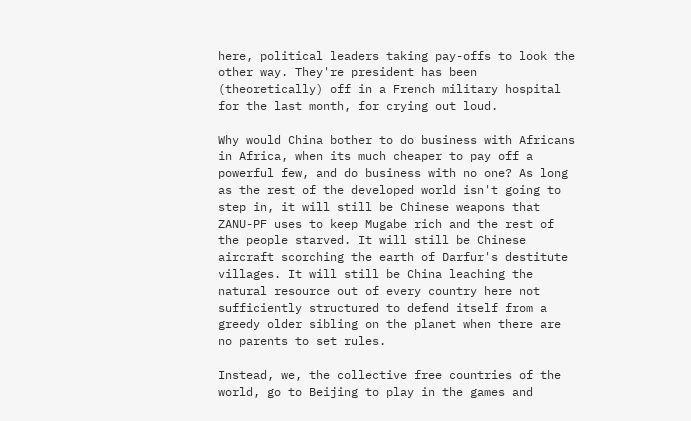here, political leaders taking pay-offs to look the other way. They're president has been (theoretically) off in a French military hospital for the last month, for crying out loud.

Why would China bother to do business with Africans in Africa, when its much cheaper to pay off a powerful few, and do business with no one? As long as the rest of the developed world isn't going to step in, it will still be Chinese weapons that ZANU-PF uses to keep Mugabe rich and the rest of the people starved. It will still be Chinese aircraft scorching the earth of Darfur's destitute villages. It will still be China leaching the natural resource out of every country here not sufficiently structured to defend itself from a greedy older sibling on the planet when there are no parents to set rules.

Instead, we, the collective free countries of the world, go to Beijing to play in the games and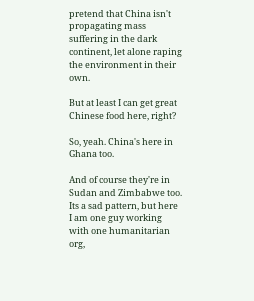pretend that China isn't propagating mass suffering in the dark continent, let alone raping the environment in their own.

But at least I can get great Chinese food here, right?

So, yeah. China's here in Ghana too.

And of course they're in Sudan and Zimbabwe too. Its a sad pattern, but here I am one guy working with one humanitarian org,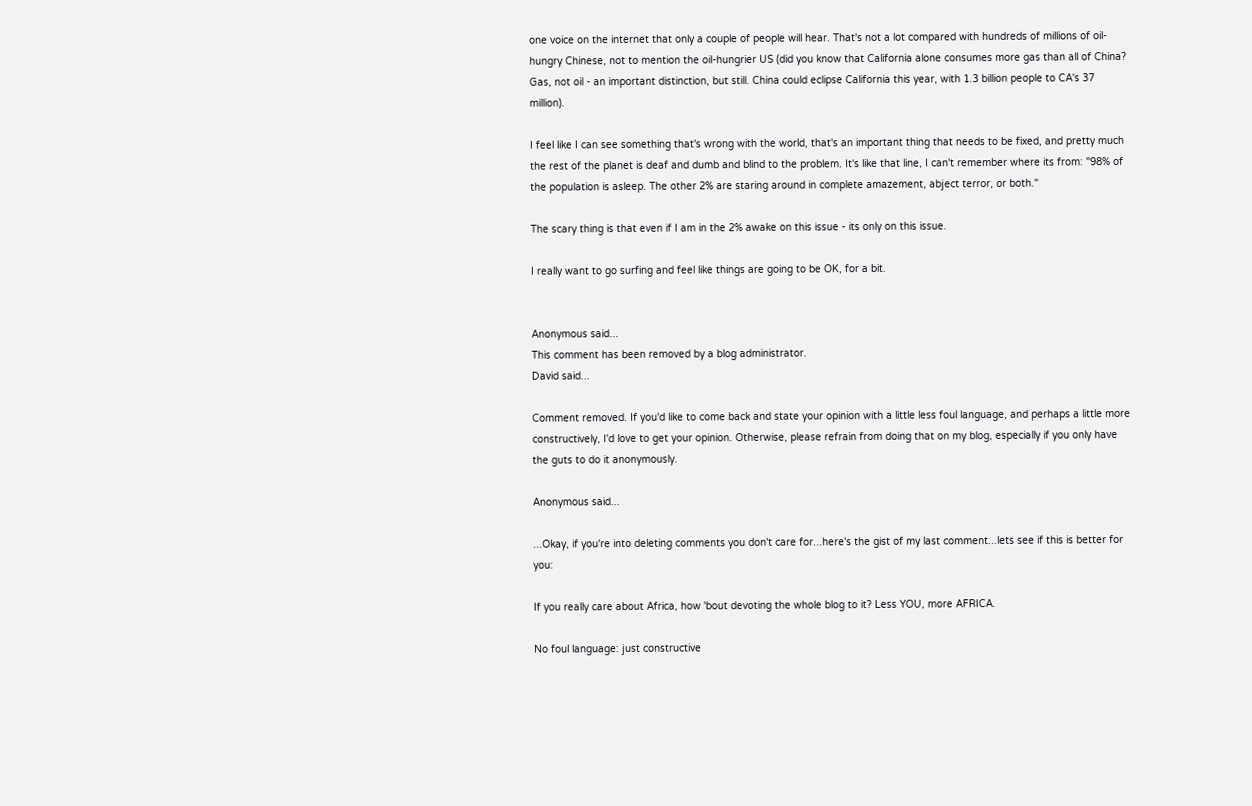one voice on the internet that only a couple of people will hear. That's not a lot compared with hundreds of millions of oil-hungry Chinese, not to mention the oil-hungrier US (did you know that California alone consumes more gas than all of China? Gas, not oil - an important distinction, but still. China could eclipse California this year, with 1.3 billion people to CA's 37 million).

I feel like I can see something that's wrong with the world, that's an important thing that needs to be fixed, and pretty much the rest of the planet is deaf and dumb and blind to the problem. It's like that line, I can't remember where its from: "98% of the population is asleep. The other 2% are staring around in complete amazement, abject terror, or both."

The scary thing is that even if I am in the 2% awake on this issue - its only on this issue.

I really want to go surfing and feel like things are going to be OK, for a bit.


Anonymous said...
This comment has been removed by a blog administrator.
David said...

Comment removed. If you'd like to come back and state your opinion with a little less foul language, and perhaps a little more constructively, I'd love to get your opinion. Otherwise, please refrain from doing that on my blog, especially if you only have the guts to do it anonymously.

Anonymous said...

...Okay, if you're into deleting comments you don't care for...here's the gist of my last comment...lets see if this is better for you:

If you really care about Africa, how 'bout devoting the whole blog to it? Less YOU, more AFRICA.

No foul language: just constructive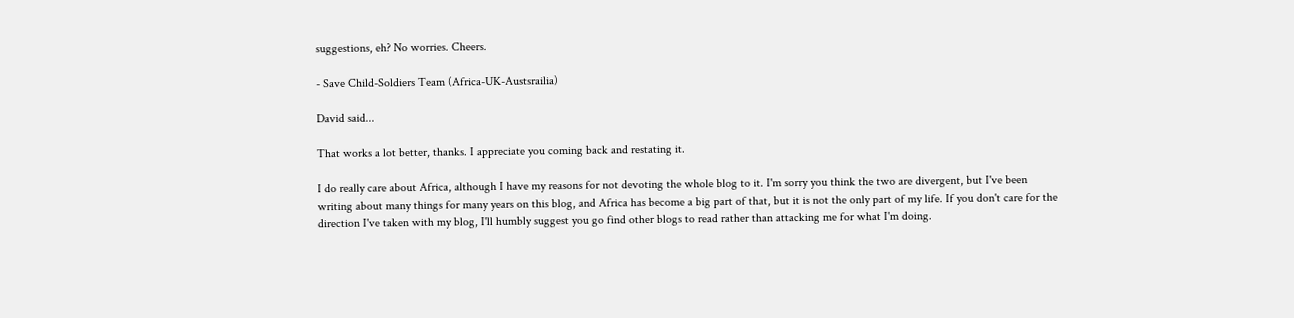suggestions, eh? No worries. Cheers.

- Save Child-Soldiers Team (Africa-UK-Austsrailia)

David said...

That works a lot better, thanks. I appreciate you coming back and restating it.

I do really care about Africa, although I have my reasons for not devoting the whole blog to it. I'm sorry you think the two are divergent, but I've been writing about many things for many years on this blog, and Africa has become a big part of that, but it is not the only part of my life. If you don't care for the direction I've taken with my blog, I'll humbly suggest you go find other blogs to read rather than attacking me for what I'm doing.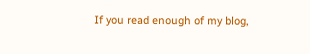If you read enough of my blog,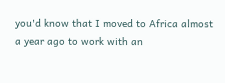you'd know that I moved to Africa almost a year ago to work with an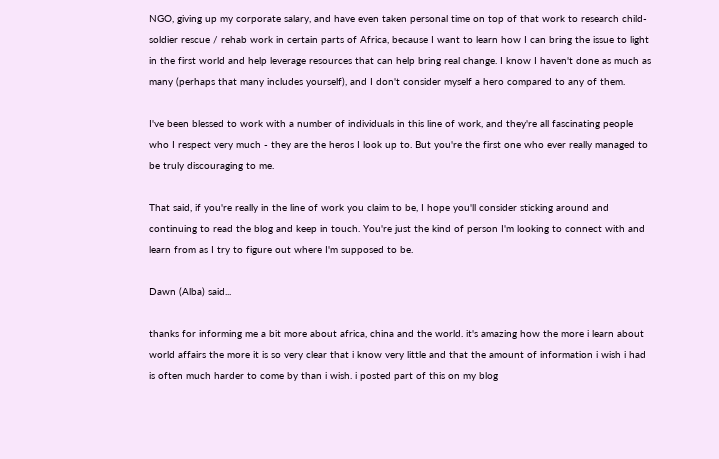NGO, giving up my corporate salary, and have even taken personal time on top of that work to research child-soldier rescue / rehab work in certain parts of Africa, because I want to learn how I can bring the issue to light in the first world and help leverage resources that can help bring real change. I know I haven't done as much as many (perhaps that many includes yourself), and I don't consider myself a hero compared to any of them.

I've been blessed to work with a number of individuals in this line of work, and they're all fascinating people who I respect very much - they are the heros I look up to. But you're the first one who ever really managed to be truly discouraging to me.

That said, if you're really in the line of work you claim to be, I hope you'll consider sticking around and continuing to read the blog and keep in touch. You're just the kind of person I'm looking to connect with and learn from as I try to figure out where I'm supposed to be.

Dawn (Alba) said...

thanks for informing me a bit more about africa, china and the world. it's amazing how the more i learn about world affairs the more it is so very clear that i know very little and that the amount of information i wish i had is often much harder to come by than i wish. i posted part of this on my blog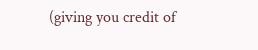(giving you credit of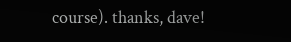course). thanks, dave!